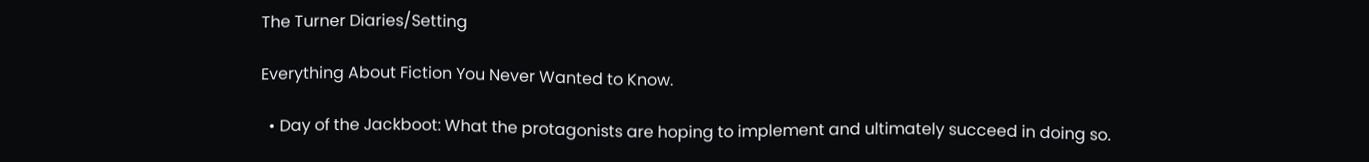The Turner Diaries/Setting

Everything About Fiction You Never Wanted to Know.

  • Day of the Jackboot: What the protagonists are hoping to implement and ultimately succeed in doing so.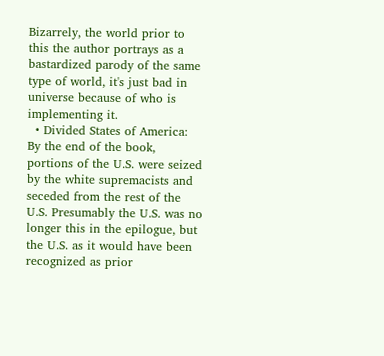Bizarrely, the world prior to this the author portrays as a bastardized parody of the same type of world, it's just bad in universe because of who is implementing it.
  • Divided States of America: By the end of the book, portions of the U.S. were seized by the white supremacists and seceded from the rest of the U.S. Presumably the U.S. was no longer this in the epilogue, but the U.S. as it would have been recognized as prior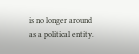is no longer around as a political entity.